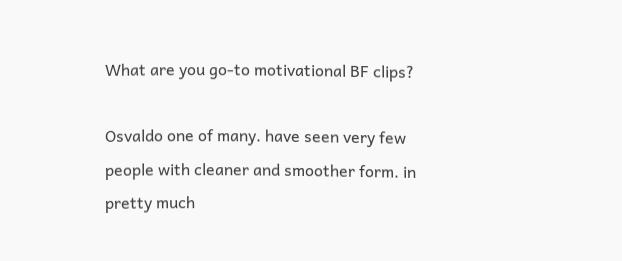What are you go-to motivational BF clips?

Osvaldo one of many. have seen very few people with cleaner and smoother form. in pretty much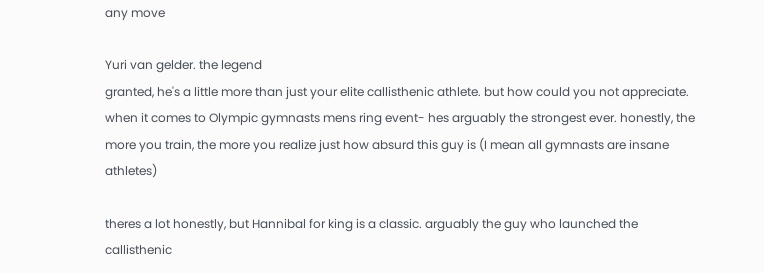any move

Yuri van gelder. the legend
granted, he's a little more than just your elite callisthenic athlete. but how could you not appreciate. when it comes to Olympic gymnasts mens ring event- hes arguably the strongest ever. honestly, the more you train, the more you realize just how absurd this guy is (I mean all gymnasts are insane athletes)

theres a lot honestly, but Hannibal for king is a classic. arguably the guy who launched the callisthenic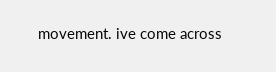movement. ive come across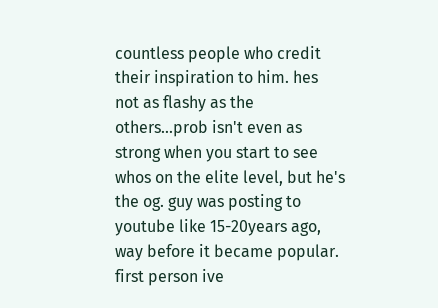countless people who credit their inspiration to him. hes not as flashy as the others...prob isn't even as strong when you start to see whos on the elite level, but he's the og. guy was posting to youtube like 15-20years ago, way before it became popular. first person ive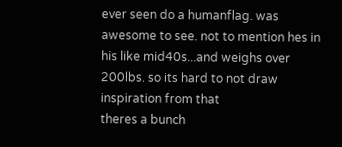ever seen do a humanflag. was awesome to see. not to mention hes in his like mid40s...and weighs over 200lbs. so its hard to not draw inspiration from that
theres a bunch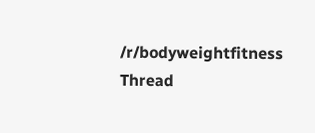/r/bodyweightfitness Thread